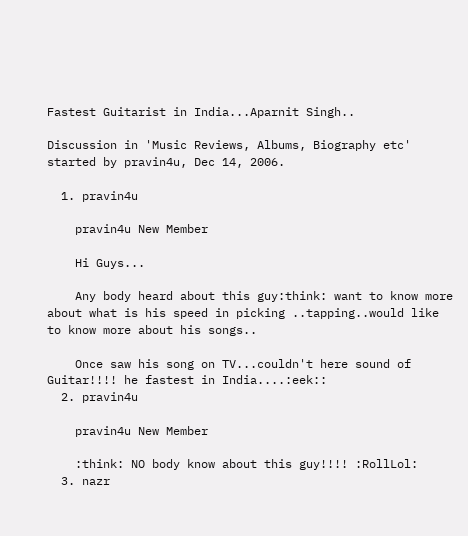Fastest Guitarist in India...Aparnit Singh..

Discussion in 'Music Reviews, Albums, Biography etc' started by pravin4u, Dec 14, 2006.

  1. pravin4u

    pravin4u New Member

    Hi Guys...

    Any body heard about this guy:think: want to know more about what is his speed in picking ..tapping..would like to know more about his songs..

    Once saw his song on TV...couldn't here sound of Guitar!!!! he fastest in India....:eek::
  2. pravin4u

    pravin4u New Member

    :think: NO body know about this guy!!!! :RollLol:
  3. nazr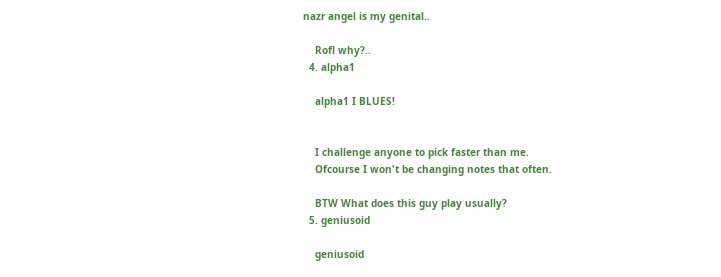nazr angel is my genital..

    Rofl why?..
  4. alpha1

    alpha1 I BLUES!


    I challenge anyone to pick faster than me.
    Ofcourse I won't be changing notes that often.

    BTW What does this guy play usually?
  5. geniusoid

    geniusoid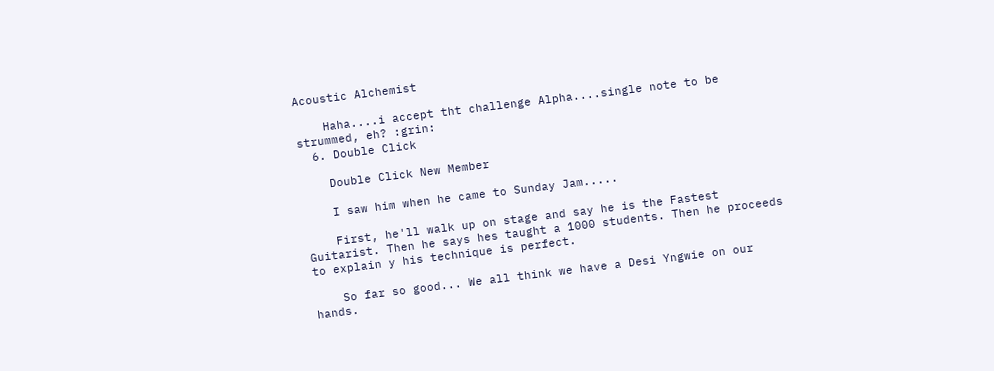Acoustic Alchemist

    Haha....i accept tht challenge Alpha....single note to be strummed, eh? :grin:
  6. Double Click

    Double Click New Member

    I saw him when he came to Sunday Jam.....

    First, he'll walk up on stage and say he is the Fastest Guitarist. Then he says hes taught a 1000 students. Then he proceeds to explain y his technique is perfect.

    So far so good... We all think we have a Desi Yngwie on our hands.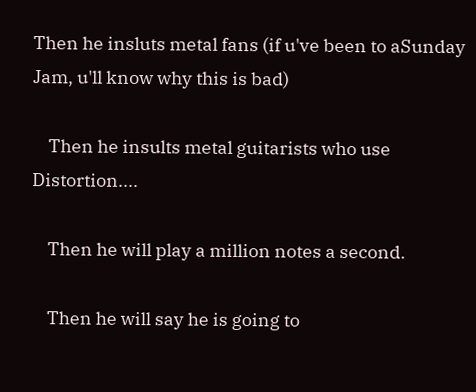Then he insluts metal fans (if u've been to aSunday Jam, u'll know why this is bad)

    Then he insults metal guitarists who use Distortion....

    Then he will play a million notes a second.

    Then he will say he is going to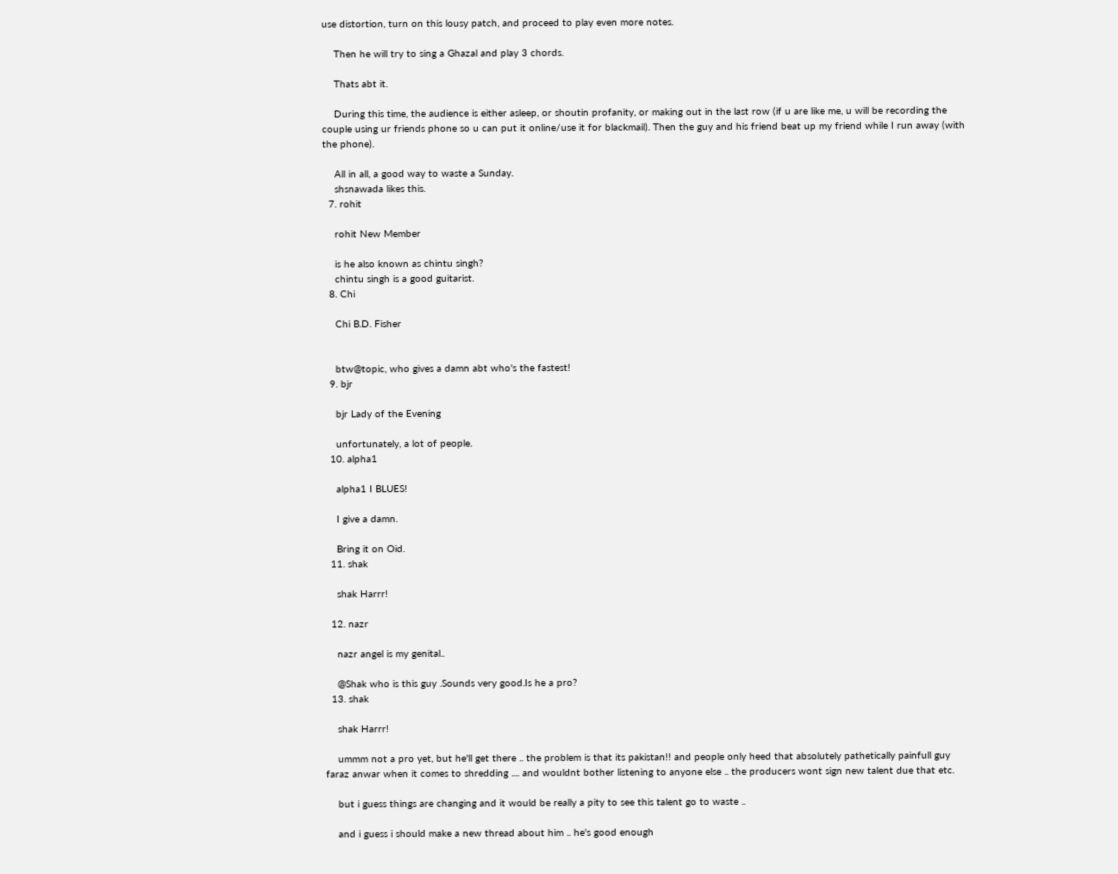use distortion, turn on this lousy patch, and proceed to play even more notes.

    Then he will try to sing a Ghazal and play 3 chords.

    Thats abt it.

    During this time, the audience is either asleep, or shoutin profanity, or making out in the last row (if u are like me, u will be recording the couple using ur friends phone so u can put it online/use it for blackmail). Then the guy and his friend beat up my friend while I run away (with the phone).

    All in all, a good way to waste a Sunday.
    shsnawada likes this.
  7. rohit

    rohit New Member

    is he also known as chintu singh?
    chintu singh is a good guitarist.
  8. Chi

    Chi B.D. Fisher


    btw@topic, who gives a damn abt who's the fastest!
  9. bjr

    bjr Lady of the Evening

    unfortunately, a lot of people.
  10. alpha1

    alpha1 I BLUES!

    I give a damn.

    Bring it on Oid.
  11. shak

    shak Harrr!

  12. nazr

    nazr angel is my genital..

    @Shak who is this guy .Sounds very good.Is he a pro?
  13. shak

    shak Harrr!

    ummm not a pro yet, but he'll get there .. the problem is that its pakistan!! and people only heed that absolutely pathetically painfull guy faraz anwar when it comes to shredding .... and wouldnt bother listening to anyone else .. the producers wont sign new talent due that etc.

    but i guess things are changing and it would be really a pity to see this talent go to waste ..

    and i guess i should make a new thread about him .. he's good enough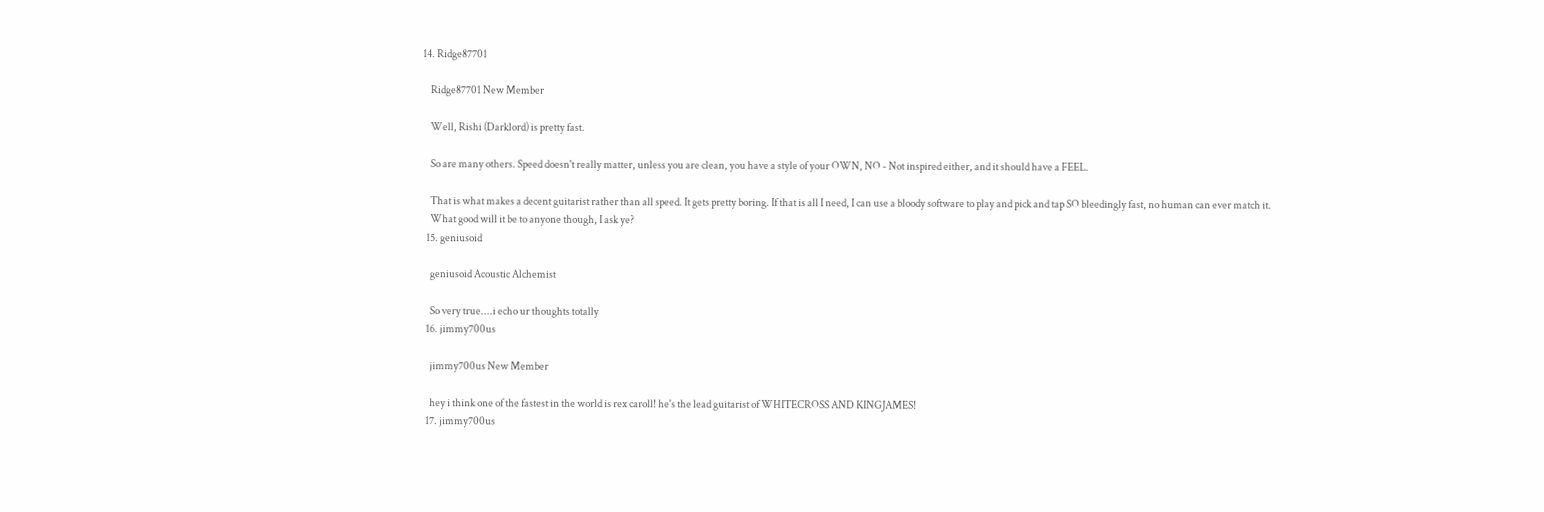14. Ridge87701

    Ridge87701 New Member

    Well, Rishi (Darklord) is pretty fast.

    So are many others. Speed doesn't really matter, unless you are clean, you have a style of your OWN, NO - Not inspired either, and it should have a FEEL.

    That is what makes a decent guitarist rather than all speed. It gets pretty boring. If that is all I need, I can use a bloody software to play and pick and tap SO bleedingly fast, no human can ever match it.
    What good will it be to anyone though, I ask ye?
  15. geniusoid

    geniusoid Acoustic Alchemist

    So very true....i echo ur thoughts totally
  16. jimmy700us

    jimmy700us New Member

    hey i think one of the fastest in the world is rex caroll! he's the lead guitarist of WHITECROSS AND KINGJAMES!
  17. jimmy700us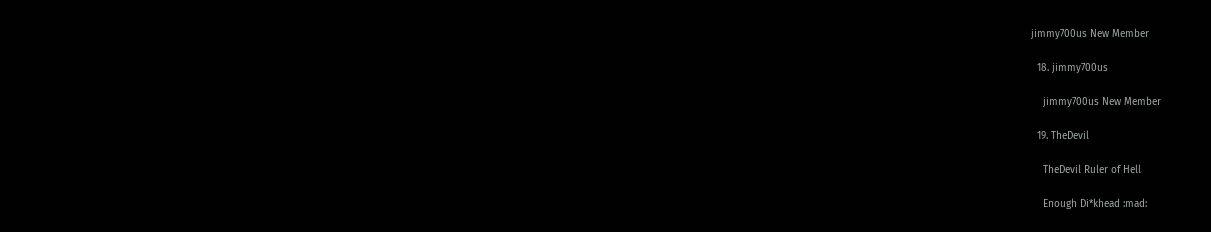jimmy700us New Member

  18. jimmy700us

    jimmy700us New Member

  19. TheDevil

    TheDevil Ruler of Hell

    Enough Di*khead :mad: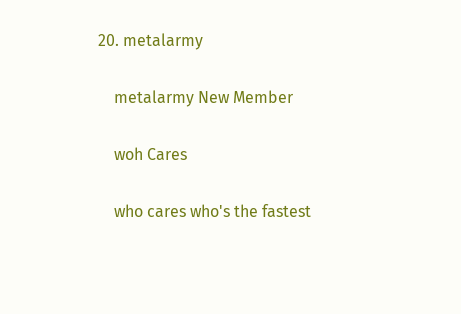20. metalarmy

    metalarmy New Member

    woh Cares

    who cares who's the fastest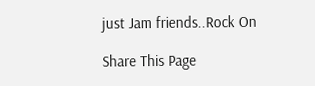just Jam friends..Rock On

Share This Page